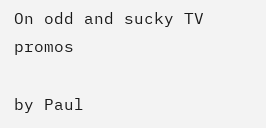On odd and sucky TV promos

by Paul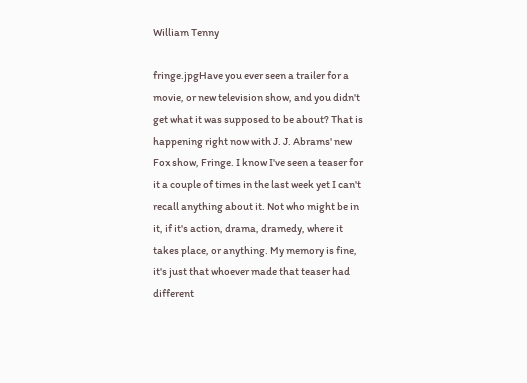William Tenny

fringe.jpgHave you ever seen a trailer for a movie, or new television show, and you didn't get what it was supposed to be about? That is happening right now with J. J. Abrams' new Fox show, Fringe. I know I've seen a teaser for it a couple of times in the last week yet I can't recall anything about it. Not who might be in it, if it's action, drama, dramedy, where it takes place, or anything. My memory is fine, it's just that whoever made that teaser had different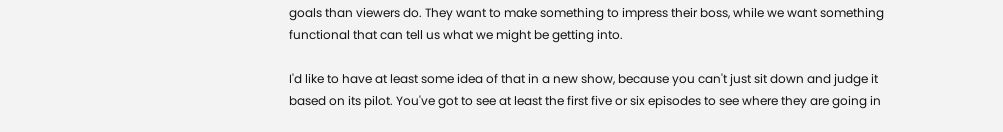goals than viewers do. They want to make something to impress their boss, while we want something functional that can tell us what we might be getting into.

I'd like to have at least some idea of that in a new show, because you can't just sit down and judge it based on its pilot. You've got to see at least the first five or six episodes to see where they are going in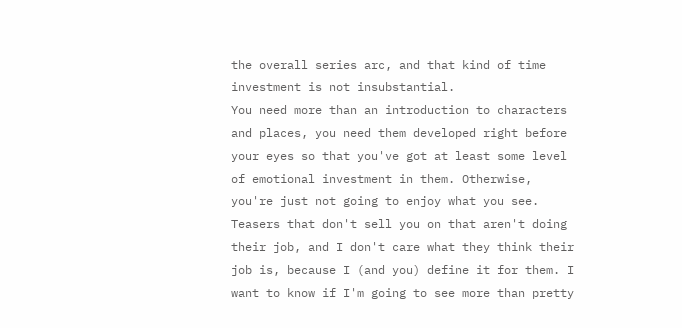the overall series arc, and that kind of time investment is not insubstantial.
You need more than an introduction to characters and places, you need them developed right before your eyes so that you've got at least some level of emotional investment in them. Otherwise, you're just not going to enjoy what you see. Teasers that don't sell you on that aren't doing their job, and I don't care what they think their job is, because I (and you) define it for them. I want to know if I'm going to see more than pretty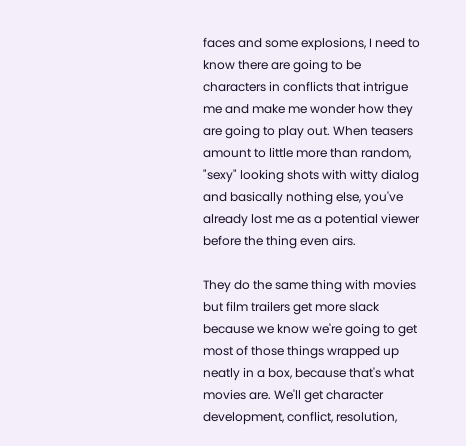faces and some explosions, I need to know there are going to be characters in conflicts that intrigue me and make me wonder how they are going to play out. When teasers amount to little more than random, "sexy" looking shots with witty dialog and basically nothing else, you've already lost me as a potential viewer before the thing even airs.

They do the same thing with movies but film trailers get more slack because we know we're going to get most of those things wrapped up neatly in a box, because that's what movies are. We'll get character development, conflict, resolution,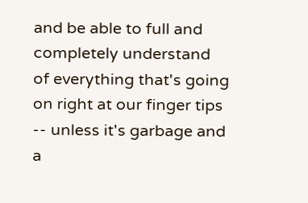and be able to full and completely understand of everything that's going on right at our finger tips -- unless it's garbage and a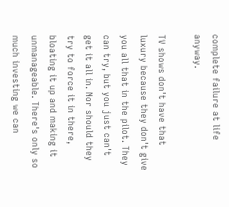complete failure at life anyway.

TV shows don't have that luxury because they don't give you all that in the pilot. They can try, but you just can't get it all in. Nor should they try to force it in there, bloating it up and making it unmanageable. There's only so much investing we can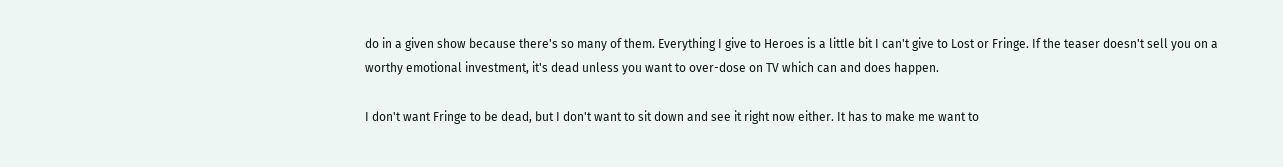do in a given show because there's so many of them. Everything I give to Heroes is a little bit I can't give to Lost or Fringe. If the teaser doesn't sell you on a worthy emotional investment, it's dead unless you want to over-dose on TV which can and does happen.

I don't want Fringe to be dead, but I don't want to sit down and see it right now either. It has to make me want to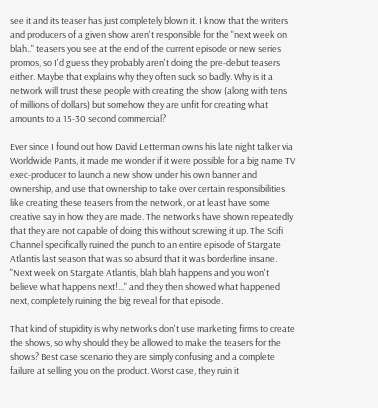see it and its teaser has just completely blown it. I know that the writers and producers of a given show aren't responsible for the "next week on blah.." teasers you see at the end of the current episode or new series promos, so I'd guess they probably aren't doing the pre-debut teasers either. Maybe that explains why they often suck so badly. Why is it a network will trust these people with creating the show (along with tens of millions of dollars) but somehow they are unfit for creating what amounts to a 15-30 second commercial?

Ever since I found out how David Letterman owns his late night talker via Worldwide Pants, it made me wonder if it were possible for a big name TV exec-producer to launch a new show under his own banner and ownership, and use that ownership to take over certain responsibilities like creating these teasers from the network, or at least have some creative say in how they are made. The networks have shown repeatedly that they are not capable of doing this without screwing it up. The Scifi Channel specifically ruined the punch to an entire episode of Stargate Atlantis last season that was so absurd that it was borderline insane. "Next week on Stargate Atlantis, blah blah happens and you won't believe what happens next!..." and they then showed what happened next, completely ruining the big reveal for that episode.

That kind of stupidity is why networks don't use marketing firms to create the shows, so why should they be allowed to make the teasers for the shows? Best case scenario they are simply confusing and a complete failure at selling you on the product. Worst case, they ruin it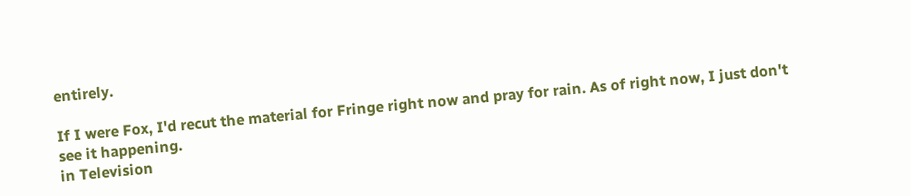entirely.

If I were Fox, I'd recut the material for Fringe right now and pray for rain. As of right now, I just don't see it happening.
in Television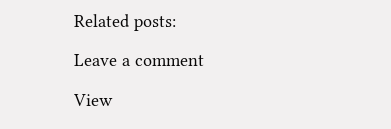Related posts:

Leave a comment

View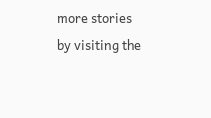more stories by visiting the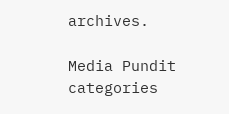archives.

Media Pundit categories